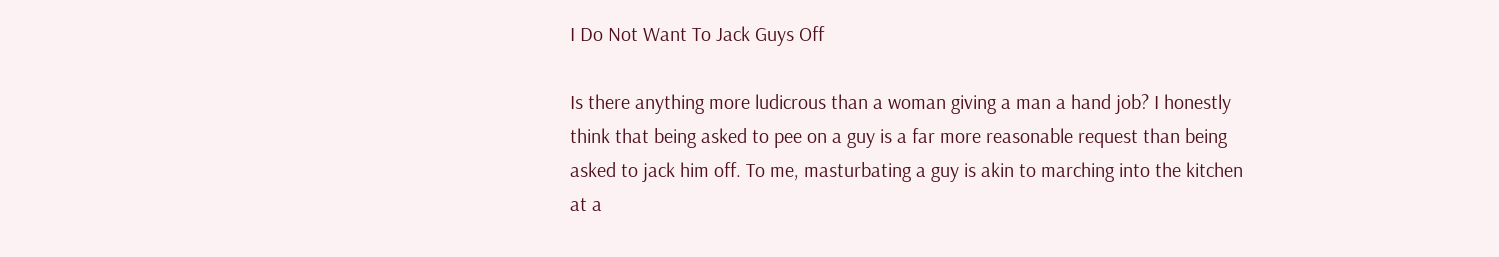I Do Not Want To Jack Guys Off

Is there anything more ludicrous than a woman giving a man a hand job? I honestly think that being asked to pee on a guy is a far more reasonable request than being asked to jack him off. To me, masturbating a guy is akin to marching into the kitchen at a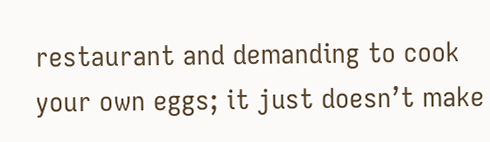restaurant and demanding to cook your own eggs; it just doesn’t make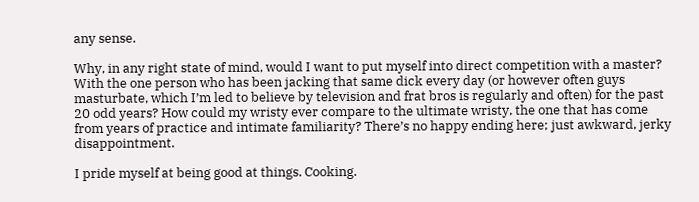any sense.

Why, in any right state of mind, would I want to put myself into direct competition with a master? With the one person who has been jacking that same dick every day (or however often guys masturbate, which I’m led to believe by television and frat bros is regularly and often) for the past 20 odd years? How could my wristy ever compare to the ultimate wristy, the one that has come from years of practice and intimate familiarity? There’s no happy ending here; just awkward, jerky disappointment.

I pride myself at being good at things. Cooking.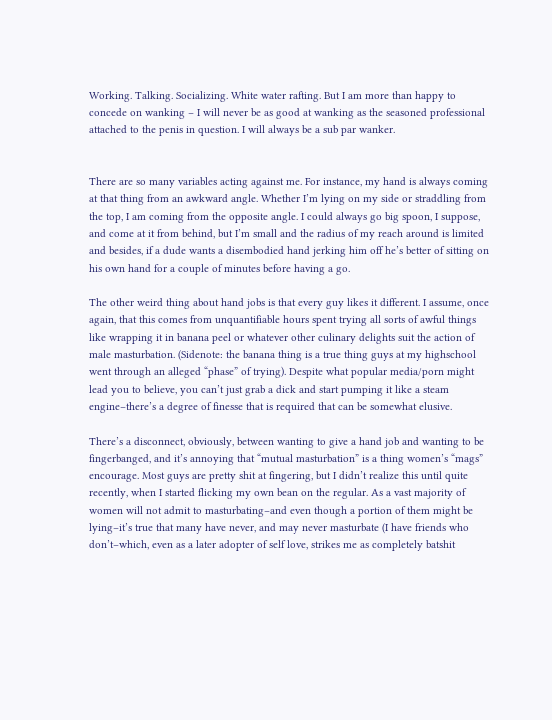Working. Talking. Socializing. White water rafting. But I am more than happy to concede on wanking – I will never be as good at wanking as the seasoned professional attached to the penis in question. I will always be a sub par wanker.


There are so many variables acting against me. For instance, my hand is always coming at that thing from an awkward angle. Whether I’m lying on my side or straddling from the top, I am coming from the opposite angle. I could always go big spoon, I suppose, and come at it from behind, but I’m small and the radius of my reach around is limited and besides, if a dude wants a disembodied hand jerking him off he’s better of sitting on his own hand for a couple of minutes before having a go.

The other weird thing about hand jobs is that every guy likes it different. I assume, once again, that this comes from unquantifiable hours spent trying all sorts of awful things like wrapping it in banana peel or whatever other culinary delights suit the action of male masturbation. (Sidenote: the banana thing is a true thing guys at my highschool went through an alleged “phase” of trying). Despite what popular media/porn might lead you to believe, you can’t just grab a dick and start pumping it like a steam engine–there’s a degree of finesse that is required that can be somewhat elusive.

There’s a disconnect, obviously, between wanting to give a hand job and wanting to be fingerbanged, and it’s annoying that “mutual masturbation” is a thing women’s “mags” encourage. Most guys are pretty shit at fingering, but I didn’t realize this until quite recently, when I started flicking my own bean on the regular. As a vast majority of women will not admit to masturbating–and even though a portion of them might be lying–it’s true that many have never, and may never masturbate (I have friends who don’t–which, even as a later adopter of self love, strikes me as completely batshit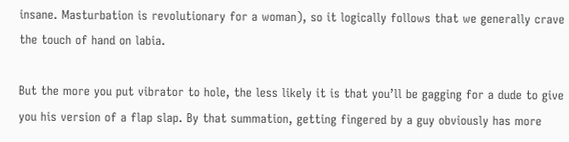insane. Masturbation is revolutionary for a woman), so it logically follows that we generally crave the touch of hand on labia.

But the more you put vibrator to hole, the less likely it is that you’ll be gagging for a dude to give you his version of a flap slap. By that summation, getting fingered by a guy obviously has more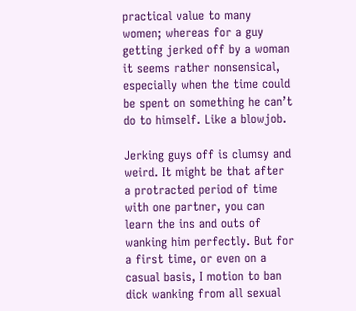practical value to many women; whereas for a guy getting jerked off by a woman it seems rather nonsensical, especially when the time could be spent on something he can’t do to himself. Like a blowjob.

Jerking guys off is clumsy and weird. It might be that after a protracted period of time with one partner, you can learn the ins and outs of wanking him perfectly. But for a first time, or even on a casual basis, I motion to ban dick wanking from all sexual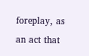foreplay, as an act that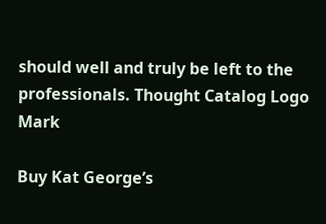should well and truly be left to the professionals. Thought Catalog Logo Mark

Buy Kat George’s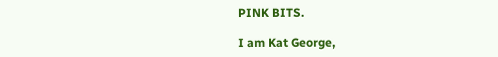PINK BITS.

I am Kat George,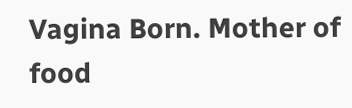Vagina Born. Mother of food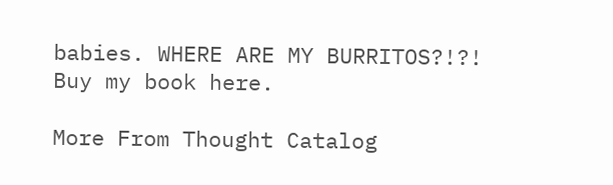babies. WHERE ARE MY BURRITOS?!?! Buy my book here.

More From Thought Catalog